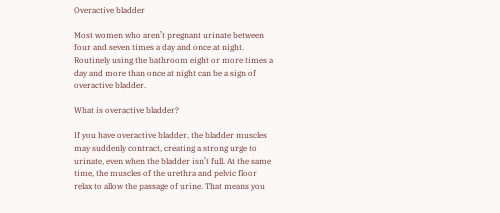Overactive bladder

Most women who aren’t pregnant urinate between four and seven times a day and once at night. Routinely using the bathroom eight or more times a day and more than once at night can be a sign of overactive bladder.

What is overactive bladder?

If you have overactive bladder, the bladder muscles may suddenly contract, creating a strong urge to urinate, even when the bladder isn’t full. At the same time, the muscles of the urethra and pelvic floor relax to allow the passage of urine. That means you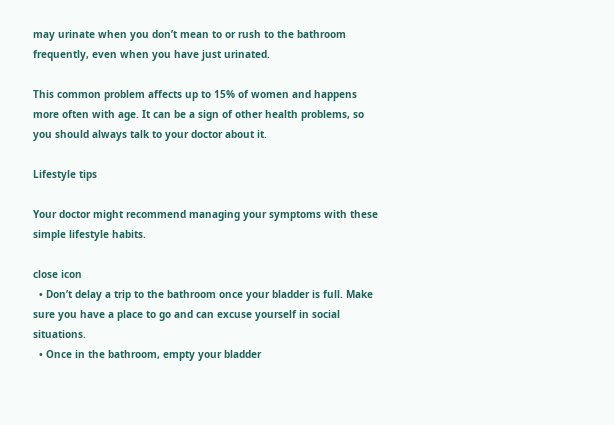may urinate when you don’t mean to or rush to the bathroom frequently, even when you have just urinated.

This common problem affects up to 15% of women and happens more often with age. It can be a sign of other health problems, so you should always talk to your doctor about it.

Lifestyle tips

Your doctor might recommend managing your symptoms with these simple lifestyle habits.

close icon
  • Don’t delay a trip to the bathroom once your bladder is full. Make sure you have a place to go and can excuse yourself in social situations.
  • Once in the bathroom, empty your bladder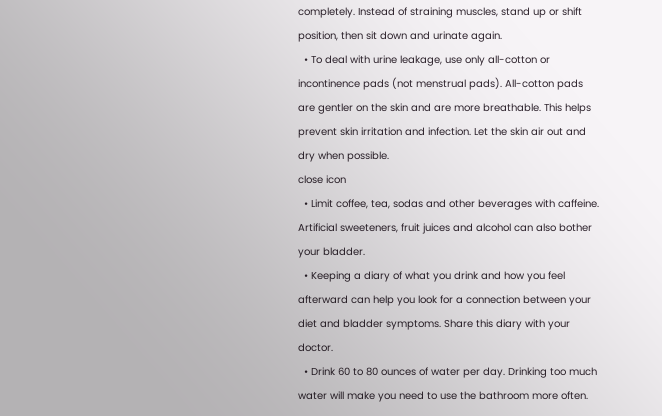completely. Instead of straining muscles, stand up or shift position, then sit down and urinate again.
  • To deal with urine leakage, use only all-cotton or incontinence pads (not menstrual pads). All-cotton pads are gentler on the skin and are more breathable. This helps prevent skin irritation and infection. Let the skin air out and dry when possible.
close icon
  • Limit coffee, tea, sodas and other beverages with caffeine. Artificial sweeteners, fruit juices and alcohol can also bother your bladder.
  • Keeping a diary of what you drink and how you feel afterward can help you look for a connection between your diet and bladder symptoms. Share this diary with your doctor.
  • Drink 60 to 80 ounces of water per day. Drinking too much water will make you need to use the bathroom more often.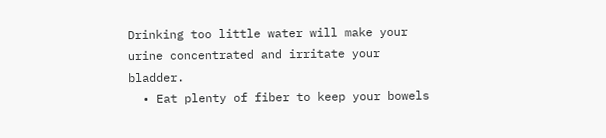Drinking too little water will make your urine concentrated and irritate your bladder.
  • Eat plenty of fiber to keep your bowels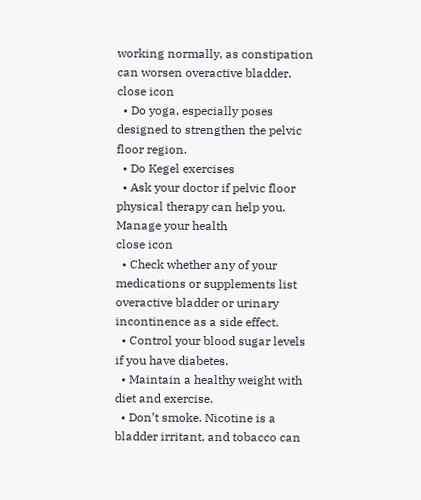working normally, as constipation can worsen overactive bladder.
close icon
  • Do yoga, especially poses designed to strengthen the pelvic floor region.
  • Do Kegel exercises
  • Ask your doctor if pelvic floor physical therapy can help you.
Manage your health
close icon
  • Check whether any of your medications or supplements list overactive bladder or urinary incontinence as a side effect.
  • Control your blood sugar levels if you have diabetes.
  • Maintain a healthy weight with diet and exercise.
  • Don’t smoke. Nicotine is a bladder irritant, and tobacco can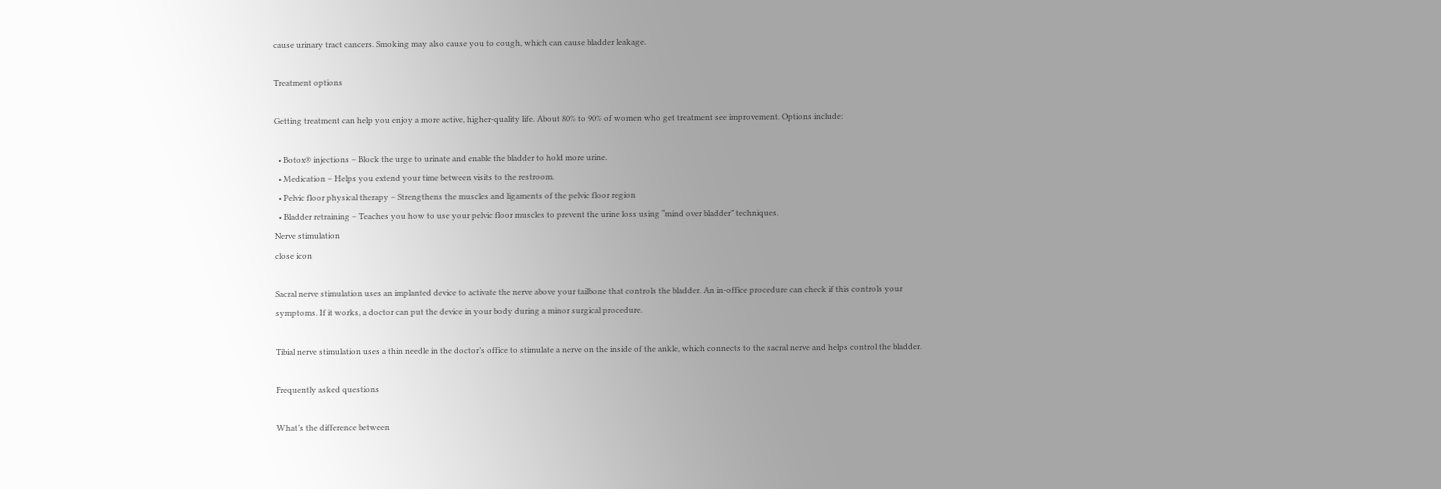cause urinary tract cancers. Smoking may also cause you to cough, which can cause bladder leakage.

Treatment options

Getting treatment can help you enjoy a more active, higher-quality life. About 80% to 90% of women who get treatment see improvement. Options include:

  • Botox® injections – Block the urge to urinate and enable the bladder to hold more urine.
  • Medication – Helps you extend your time between visits to the restroom.
  • Pelvic floor physical therapy – Strengthens the muscles and ligaments of the pelvic floor region
  • Bladder retraining – Teaches you how to use your pelvic floor muscles to prevent the urine loss using “mind over bladder” techniques.
Nerve stimulation
close icon

Sacral nerve stimulation uses an implanted device to activate the nerve above your tailbone that controls the bladder. An in-office procedure can check if this controls your symptoms. If it works, a doctor can put the device in your body during a minor surgical procedure.

Tibial nerve stimulation uses a thin needle in the doctor’s office to stimulate a nerve on the inside of the ankle, which connects to the sacral nerve and helps control the bladder.

Frequently asked questions

What’s the difference between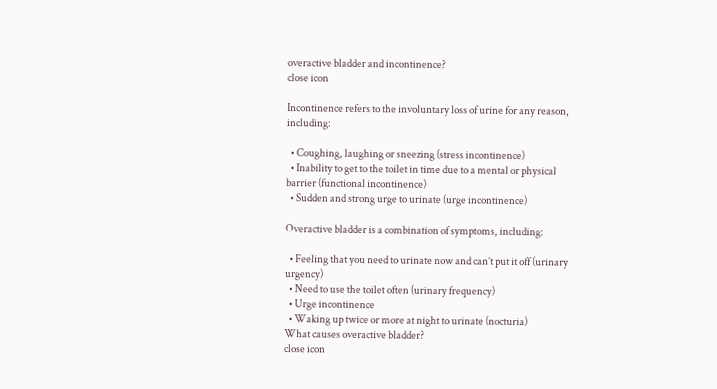overactive bladder and incontinence?
close icon

Incontinence refers to the involuntary loss of urine for any reason, including:

  • Coughing, laughing or sneezing (stress incontinence)
  • Inability to get to the toilet in time due to a mental or physical barrier (functional incontinence)
  • Sudden and strong urge to urinate (urge incontinence)

Overactive bladder is a combination of symptoms, including:

  • Feeling that you need to urinate now and can’t put it off (urinary urgency)
  • Need to use the toilet often (urinary frequency)
  • Urge incontinence
  • Waking up twice or more at night to urinate (nocturia)
What causes overactive bladder?
close icon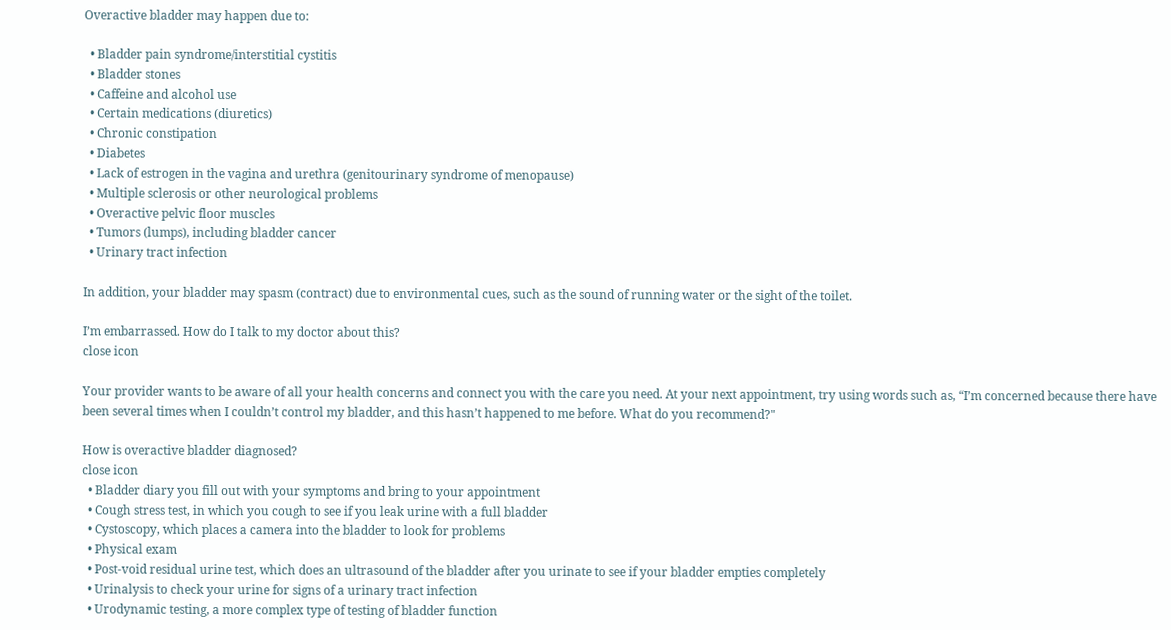Overactive bladder may happen due to:

  • Bladder pain syndrome/interstitial cystitis
  • Bladder stones
  • Caffeine and alcohol use
  • Certain medications (diuretics)
  • Chronic constipation
  • Diabetes
  • Lack of estrogen in the vagina and urethra (genitourinary syndrome of menopause)
  • Multiple sclerosis or other neurological problems
  • Overactive pelvic floor muscles
  • Tumors (lumps), including bladder cancer
  • Urinary tract infection

In addition, your bladder may spasm (contract) due to environmental cues, such as the sound of running water or the sight of the toilet.

I’m embarrassed. How do I talk to my doctor about this?
close icon

Your provider wants to be aware of all your health concerns and connect you with the care you need. At your next appointment, try using words such as, “I’m concerned because there have been several times when I couldn’t control my bladder, and this hasn’t happened to me before. What do you recommend?"

How is overactive bladder diagnosed?
close icon
  • Bladder diary you fill out with your symptoms and bring to your appointment
  • Cough stress test, in which you cough to see if you leak urine with a full bladder
  • Cystoscopy, which places a camera into the bladder to look for problems
  • Physical exam
  • Post-void residual urine test, which does an ultrasound of the bladder after you urinate to see if your bladder empties completely
  • Urinalysis to check your urine for signs of a urinary tract infection
  • Urodynamic testing, a more complex type of testing of bladder function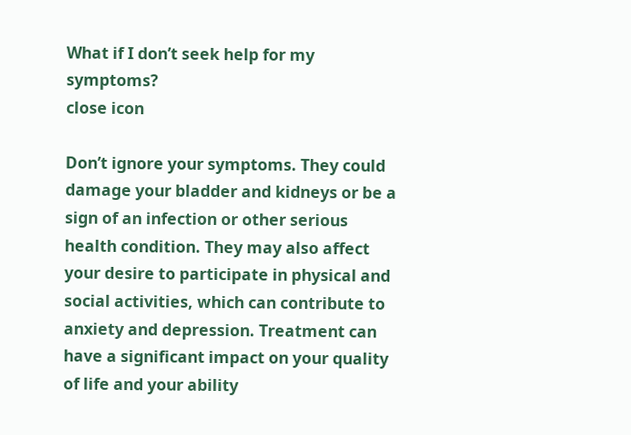What if I don’t seek help for my symptoms?
close icon

Don’t ignore your symptoms. They could damage your bladder and kidneys or be a sign of an infection or other serious health condition. They may also affect your desire to participate in physical and social activities, which can contribute to anxiety and depression. Treatment can have a significant impact on your quality of life and your ability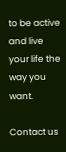to be active and live your life the way you want.

Contact us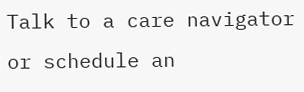Talk to a care navigator or schedule an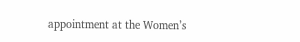appointment at the Women’s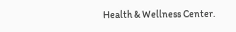Health & Wellness Center.